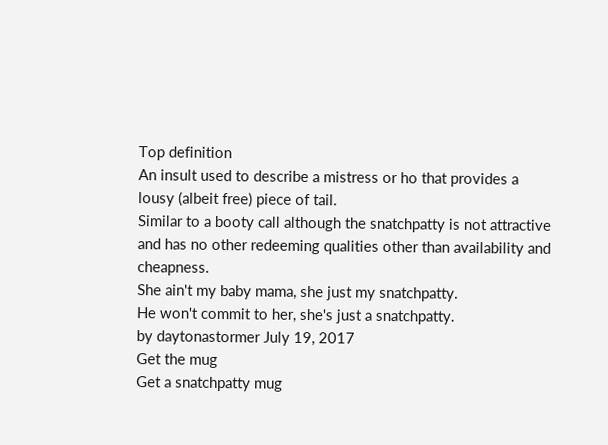Top definition
An insult used to describe a mistress or ho that provides a lousy (albeit free) piece of tail.
Similar to a booty call although the snatchpatty is not attractive and has no other redeeming qualities other than availability and cheapness.
She ain't my baby mama, she just my snatchpatty.
He won't commit to her, she's just a snatchpatty.
by daytonastormer July 19, 2017
Get the mug
Get a snatchpatty mug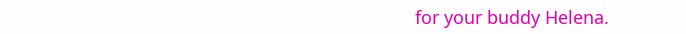for your buddy Helena.